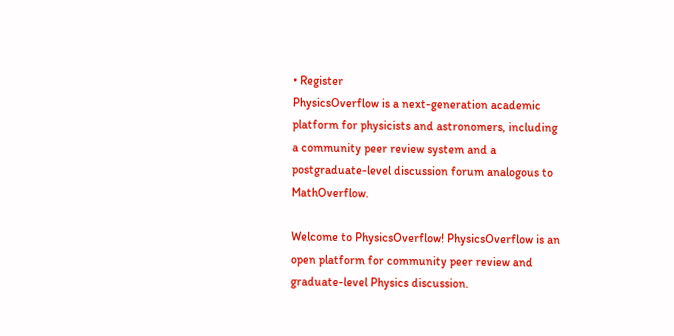• Register
PhysicsOverflow is a next-generation academic platform for physicists and astronomers, including a community peer review system and a postgraduate-level discussion forum analogous to MathOverflow.

Welcome to PhysicsOverflow! PhysicsOverflow is an open platform for community peer review and graduate-level Physics discussion.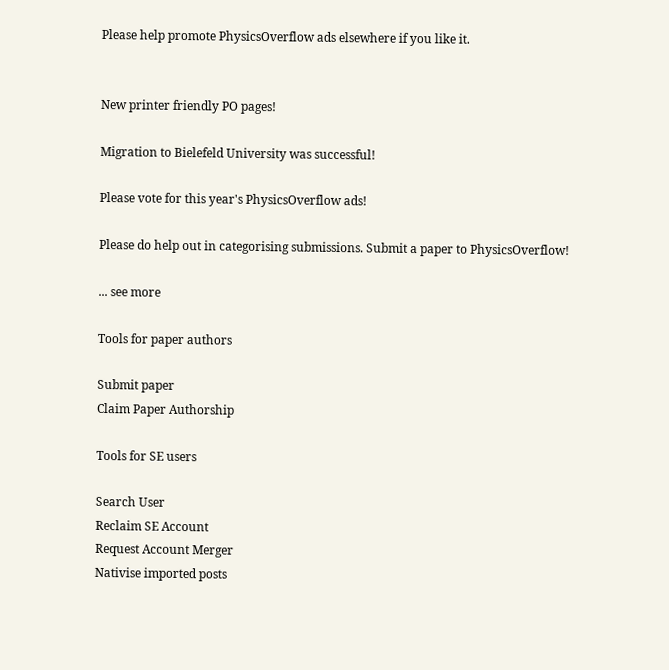Please help promote PhysicsOverflow ads elsewhere if you like it.


New printer friendly PO pages!

Migration to Bielefeld University was successful!

Please vote for this year's PhysicsOverflow ads!

Please do help out in categorising submissions. Submit a paper to PhysicsOverflow!

... see more

Tools for paper authors

Submit paper
Claim Paper Authorship

Tools for SE users

Search User
Reclaim SE Account
Request Account Merger
Nativise imported posts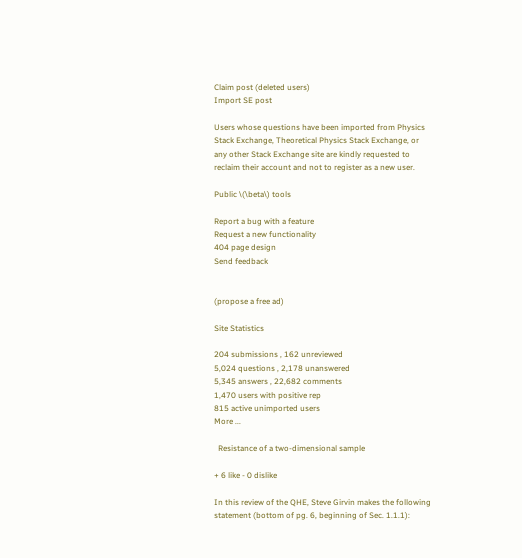Claim post (deleted users)
Import SE post

Users whose questions have been imported from Physics Stack Exchange, Theoretical Physics Stack Exchange, or any other Stack Exchange site are kindly requested to reclaim their account and not to register as a new user.

Public \(\beta\) tools

Report a bug with a feature
Request a new functionality
404 page design
Send feedback


(propose a free ad)

Site Statistics

204 submissions , 162 unreviewed
5,024 questions , 2,178 unanswered
5,345 answers , 22,682 comments
1,470 users with positive rep
815 active unimported users
More ...

  Resistance of a two-dimensional sample

+ 6 like - 0 dislike

In this review of the QHE, Steve Girvin makes the following statement (bottom of pg. 6, beginning of Sec. 1.1.1):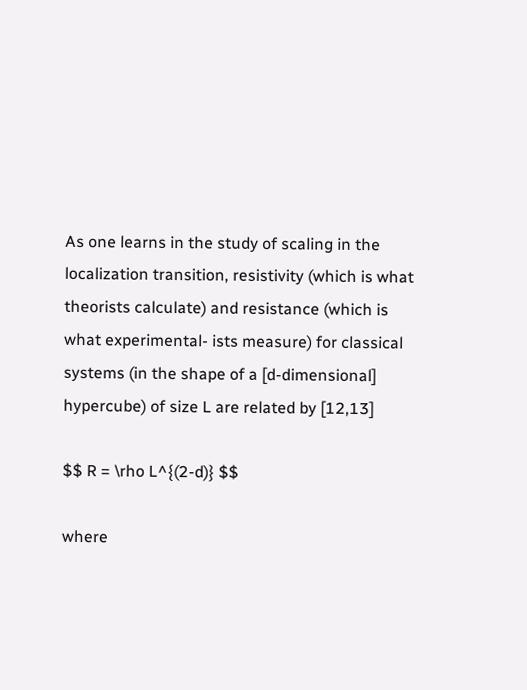As one learns in the study of scaling in the localization transition, resistivity (which is what theorists calculate) and resistance (which is what experimental- ists measure) for classical systems (in the shape of a [d-dimensional] hypercube) of size L are related by [12,13]

$$ R = \rho L^{(2-d)} $$

where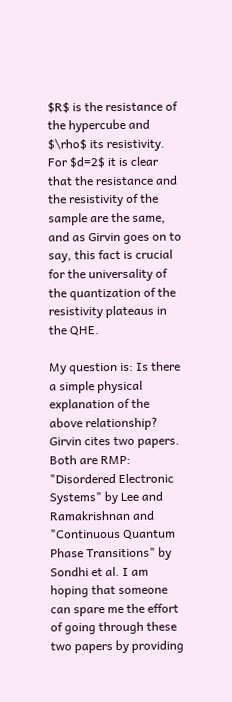$R$ is the resistance of the hypercube and $\rho$ its resistivity. For $d=2$ it is clear that the resistance and the resistivity of the sample are the same, and as Girvin goes on to say, this fact is crucial for the universality of the quantization of the resistivity plateaus in the QHE.

My question is: Is there a simple physical explanation of the above relationship? Girvin cites two papers. Both are RMP: "Disordered Electronic Systems" by Lee and Ramakrishnan and "Continuous Quantum Phase Transitions" by Sondhi et al. I am hoping that someone can spare me the effort of going through these two papers by providing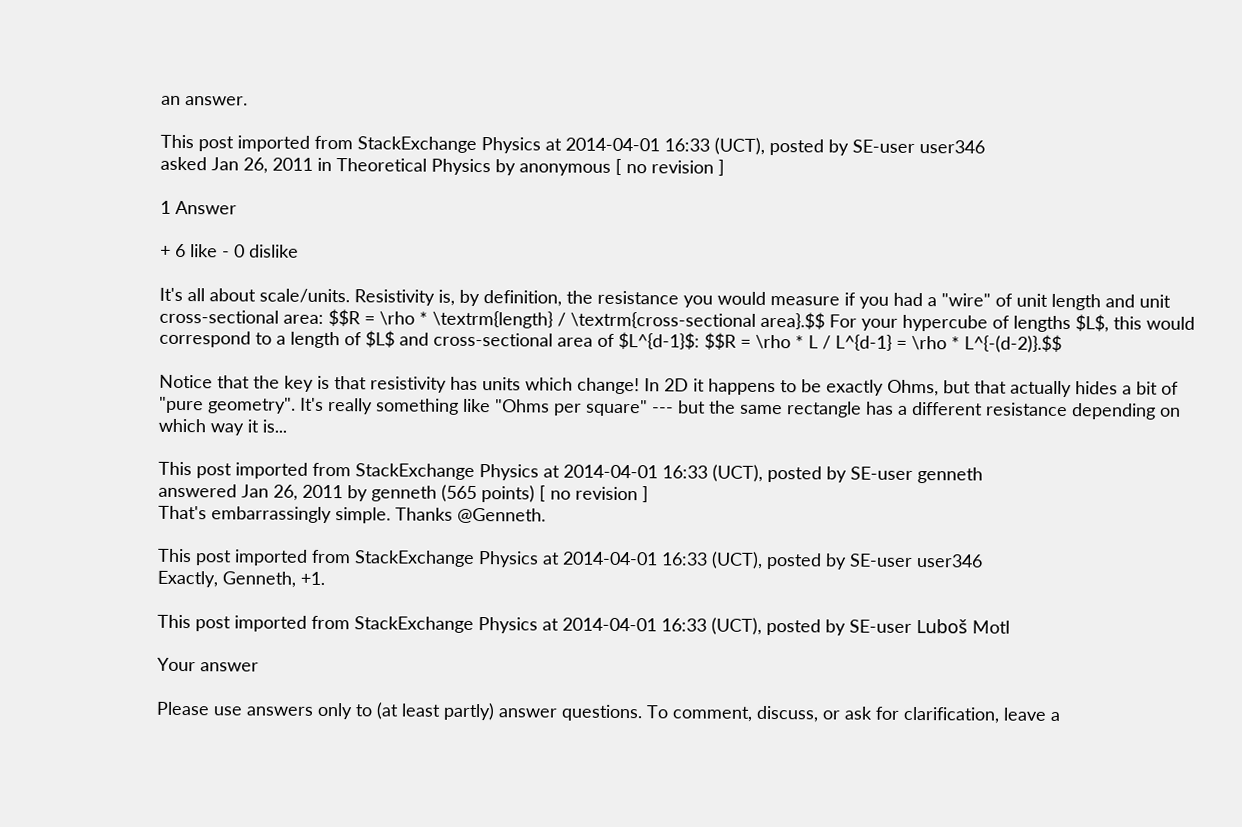an answer.

This post imported from StackExchange Physics at 2014-04-01 16:33 (UCT), posted by SE-user user346
asked Jan 26, 2011 in Theoretical Physics by anonymous [ no revision ]

1 Answer

+ 6 like - 0 dislike

It's all about scale/units. Resistivity is, by definition, the resistance you would measure if you had a "wire" of unit length and unit cross-sectional area: $$R = \rho * \textrm{length} / \textrm{cross-sectional area}.$$ For your hypercube of lengths $L$, this would correspond to a length of $L$ and cross-sectional area of $L^{d-1}$: $$R = \rho * L / L^{d-1} = \rho * L^{-(d-2)}.$$

Notice that the key is that resistivity has units which change! In 2D it happens to be exactly Ohms, but that actually hides a bit of "pure geometry". It's really something like "Ohms per square" --- but the same rectangle has a different resistance depending on which way it is...

This post imported from StackExchange Physics at 2014-04-01 16:33 (UCT), posted by SE-user genneth
answered Jan 26, 2011 by genneth (565 points) [ no revision ]
That's embarrassingly simple. Thanks @Genneth.

This post imported from StackExchange Physics at 2014-04-01 16:33 (UCT), posted by SE-user user346
Exactly, Genneth, +1.

This post imported from StackExchange Physics at 2014-04-01 16:33 (UCT), posted by SE-user Luboš Motl

Your answer

Please use answers only to (at least partly) answer questions. To comment, discuss, or ask for clarification, leave a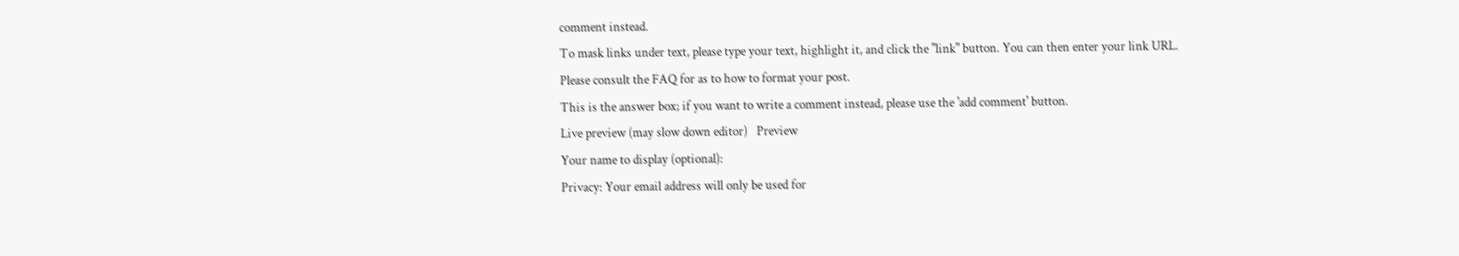comment instead.
To mask links under text, please type your text, highlight it, and click the "link" button. You can then enter your link URL.
Please consult the FAQ for as to how to format your post.
This is the answer box; if you want to write a comment instead, please use the 'add comment' button.
Live preview (may slow down editor)   Preview
Your name to display (optional):
Privacy: Your email address will only be used for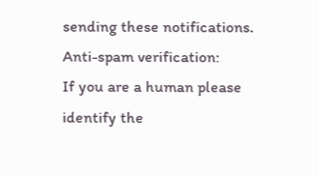sending these notifications.
Anti-spam verification:
If you are a human please identify the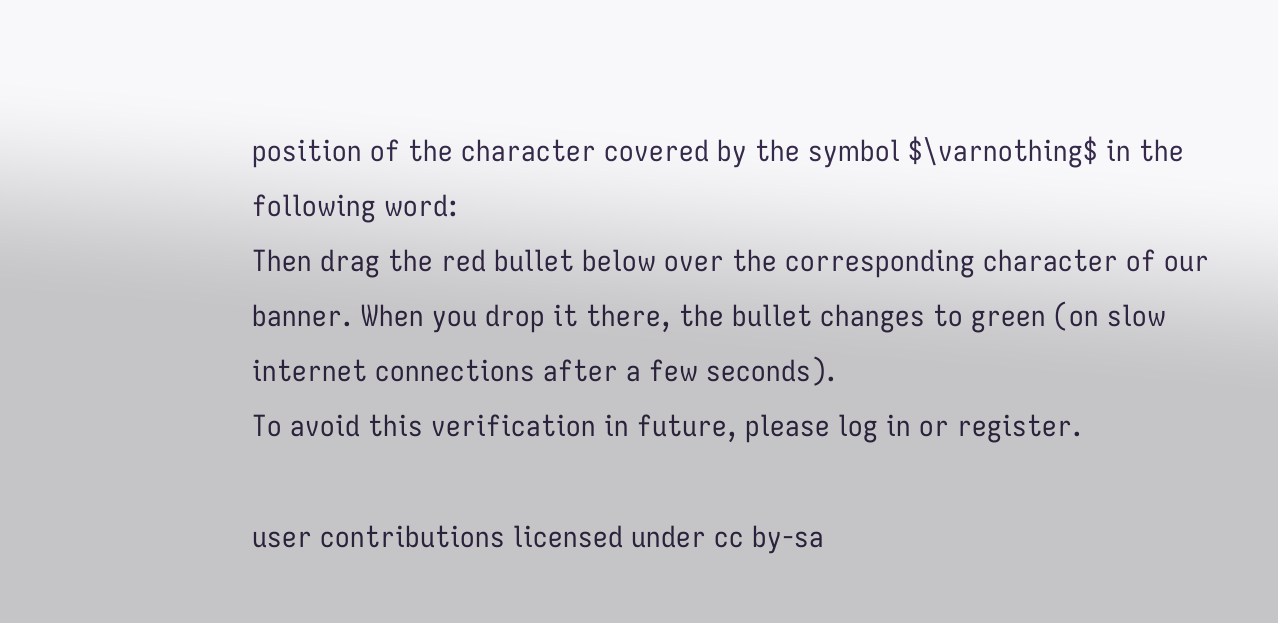position of the character covered by the symbol $\varnothing$ in the following word:
Then drag the red bullet below over the corresponding character of our banner. When you drop it there, the bullet changes to green (on slow internet connections after a few seconds).
To avoid this verification in future, please log in or register.

user contributions licensed under cc by-sa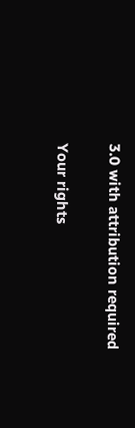3.0 with attribution required

Your rights